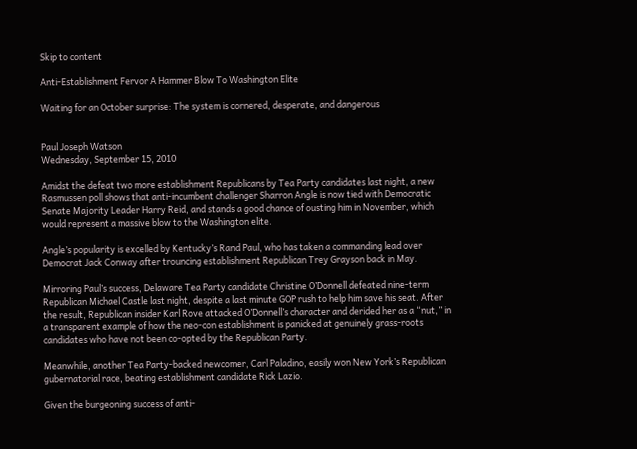Skip to content

Anti-Establishment Fervor A Hammer Blow To Washington Elite

Waiting for an October surprise: The system is cornered, desperate, and dangerous


Paul Joseph Watson
Wednesday, September 15, 2010

Amidst the defeat two more establishment Republicans by Tea Party candidates last night, a new Rasmussen poll shows that anti-incumbent challenger Sharron Angle is now tied with Democratic Senate Majority Leader Harry Reid, and stands a good chance of ousting him in November, which would represent a massive blow to the Washington elite.

Angle’s popularity is excelled by Kentucky’s Rand Paul, who has taken a commanding lead over Democrat Jack Conway after trouncing establishment Republican Trey Grayson back in May.

Mirroring Paul’s success, Delaware Tea Party candidate Christine O’Donnell defeated nine-term Republican Michael Castle last night, despite a last minute GOP rush to help him save his seat. After the result, Republican insider Karl Rove attacked O’Donnell’s character and derided her as a “nut,” in a transparent example of how the neo-con establishment is panicked at genuinely grass-roots candidates who have not been co-opted by the Republican Party.

Meanwhile, another Tea Party-backed newcomer, Carl Paladino, easily won New York’s Republican gubernatorial race, beating establishment candidate Rick Lazio.

Given the burgeoning success of anti-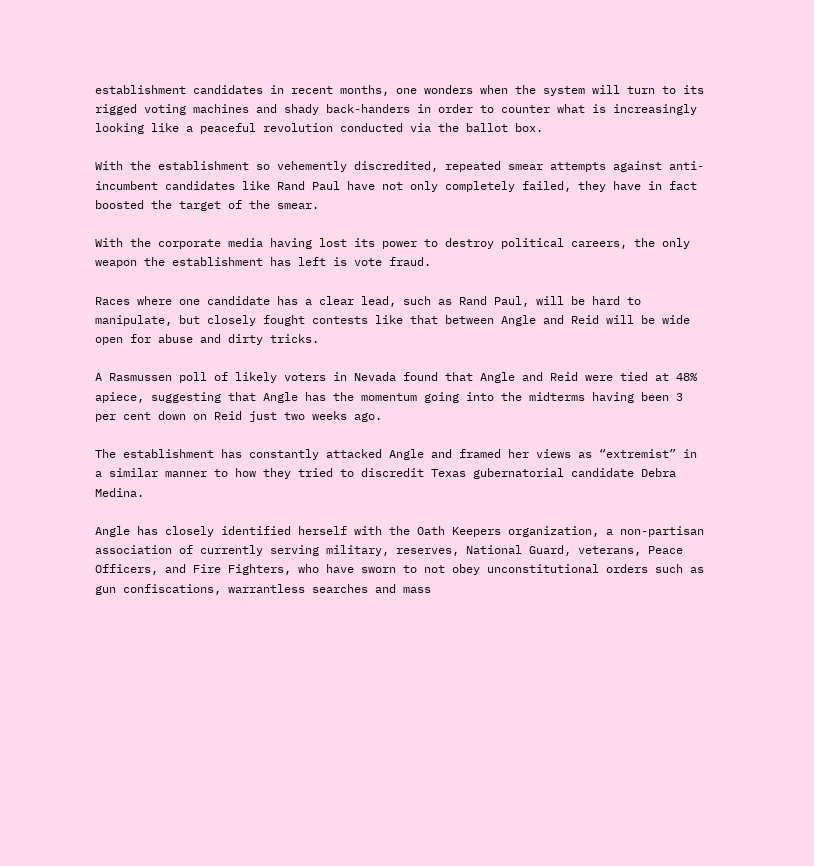establishment candidates in recent months, one wonders when the system will turn to its rigged voting machines and shady back-handers in order to counter what is increasingly looking like a peaceful revolution conducted via the ballot box.

With the establishment so vehemently discredited, repeated smear attempts against anti-incumbent candidates like Rand Paul have not only completely failed, they have in fact boosted the target of the smear.

With the corporate media having lost its power to destroy political careers, the only weapon the establishment has left is vote fraud.

Races where one candidate has a clear lead, such as Rand Paul, will be hard to manipulate, but closely fought contests like that between Angle and Reid will be wide open for abuse and dirty tricks.

A Rasmussen poll of likely voters in Nevada found that Angle and Reid were tied at 48% apiece, suggesting that Angle has the momentum going into the midterms having been 3 per cent down on Reid just two weeks ago.

The establishment has constantly attacked Angle and framed her views as “extremist” in a similar manner to how they tried to discredit Texas gubernatorial candidate Debra Medina.

Angle has closely identified herself with the Oath Keepers organization, a non-partisan association of currently serving military, reserves, National Guard, veterans, Peace Officers, and Fire Fighters, who have sworn to not obey unconstitutional orders such as gun confiscations, warrantless searches and mass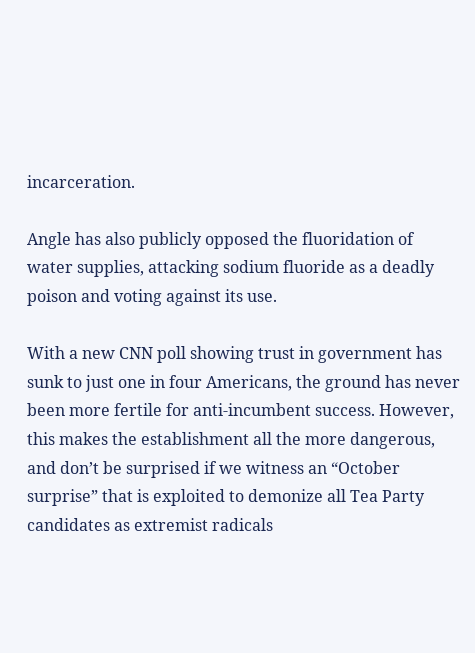incarceration.

Angle has also publicly opposed the fluoridation of water supplies, attacking sodium fluoride as a deadly poison and voting against its use.

With a new CNN poll showing trust in government has sunk to just one in four Americans, the ground has never been more fertile for anti-incumbent success. However, this makes the establishment all the more dangerous, and don’t be surprised if we witness an “October surprise” that is exploited to demonize all Tea Party candidates as extremist radicals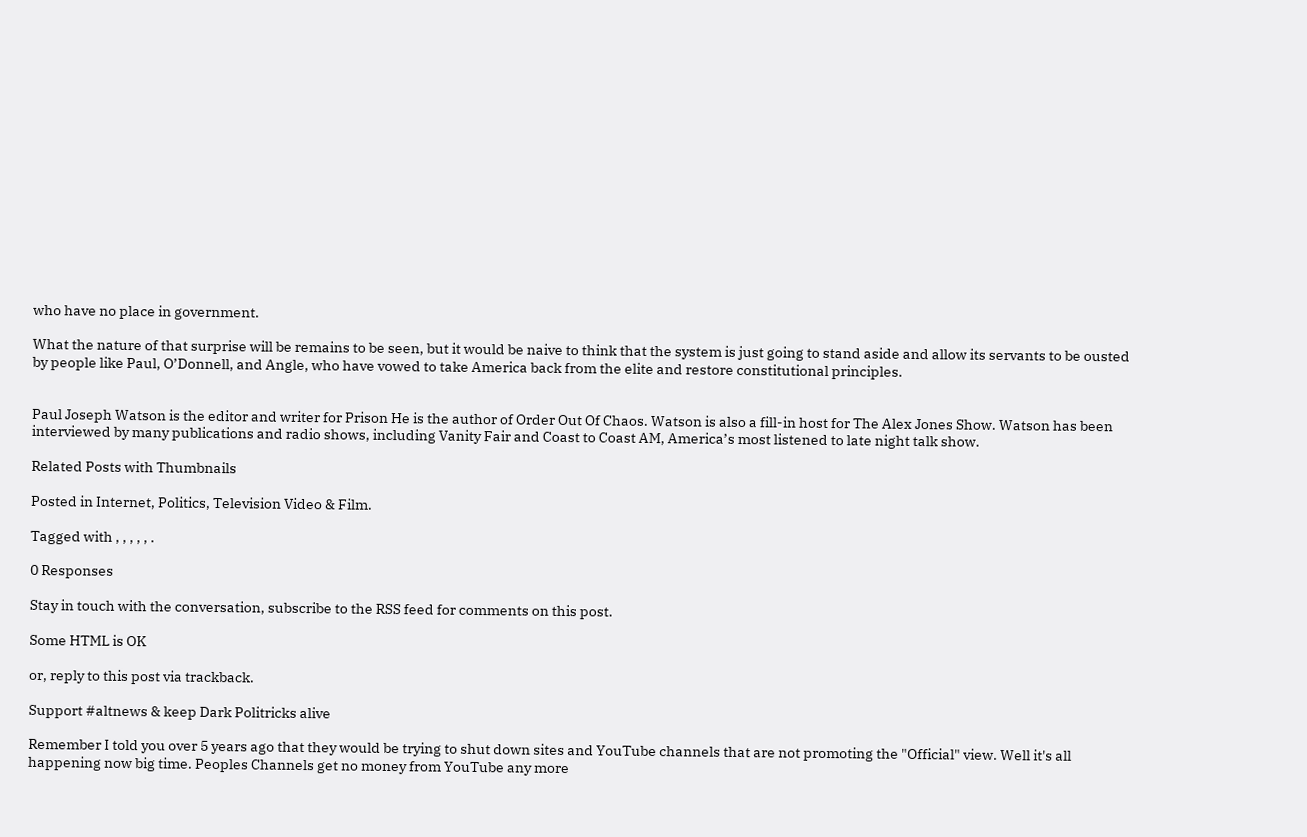who have no place in government.

What the nature of that surprise will be remains to be seen, but it would be naive to think that the system is just going to stand aside and allow its servants to be ousted by people like Paul, O’Donnell, and Angle, who have vowed to take America back from the elite and restore constitutional principles.


Paul Joseph Watson is the editor and writer for Prison He is the author of Order Out Of Chaos. Watson is also a fill-in host for The Alex Jones Show. Watson has been interviewed by many publications and radio shows, including Vanity Fair and Coast to Coast AM, America’s most listened to late night talk show.

Related Posts with Thumbnails

Posted in Internet, Politics, Television Video & Film.

Tagged with , , , , , .

0 Responses

Stay in touch with the conversation, subscribe to the RSS feed for comments on this post.

Some HTML is OK

or, reply to this post via trackback.

Support #altnews & keep Dark Politricks alive

Remember I told you over 5 years ago that they would be trying to shut down sites and YouTube channels that are not promoting the "Official" view. Well it's all happening now big time. Peoples Channels get no money from YouTube any more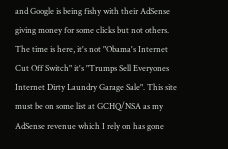and Google is being fishy with their AdSense giving money for some clicks but not others. The time is here, it's not "Obama's Internet Cut Off Switch" it's "Trumps Sell Everyones Internet Dirty Laundry Garage Sale". This site must be on some list at GCHQ/NSA as my AdSense revenue which I rely on has gone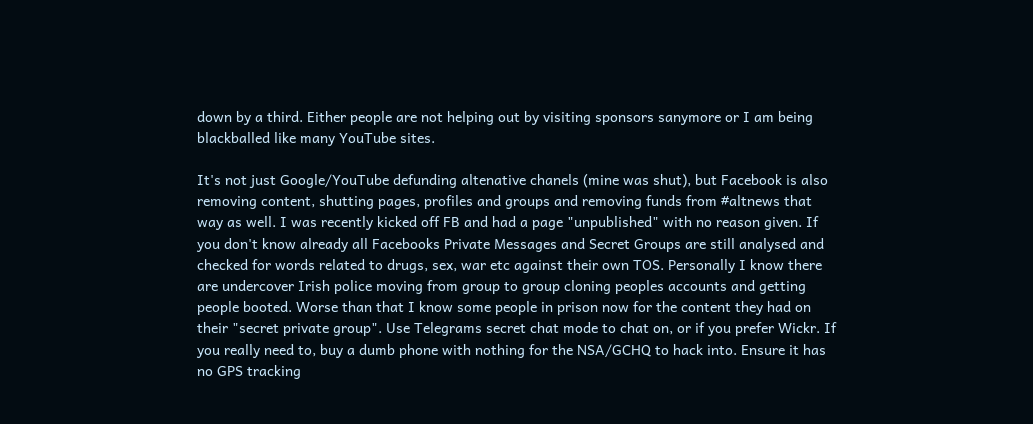down by a third. Either people are not helping out by visiting sponsors sanymore or I am being blackballed like many YouTube sites.

It's not just Google/YouTube defunding altenative chanels (mine was shut), but Facebook is also removing content, shutting pages, profiles and groups and removing funds from #altnews that way as well. I was recently kicked off FB and had a page "unpublished" with no reason given. If you don't know already all Facebooks Private Messages and Secret Groups are still analysed and checked for words related to drugs, sex, war etc against their own TOS. Personally I know there are undercover Irish police moving from group to group cloning peoples accounts and getting people booted. Worse than that I know some people in prison now for the content they had on their "secret private group". Use Telegrams secret chat mode to chat on, or if you prefer Wickr. If you really need to, buy a dumb phone with nothing for the NSA/GCHQ to hack into. Ensure it has no GPS tracking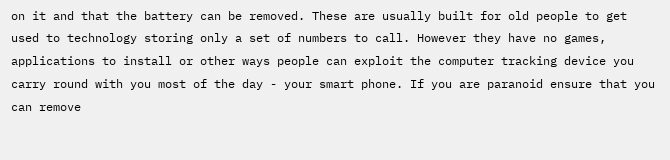on it and that the battery can be removed. These are usually built for old people to get used to technology storing only a set of numbers to call. However they have no games, applications to install or other ways people can exploit the computer tracking device you carry round with you most of the day - your smart phone. If you are paranoid ensure that you can remove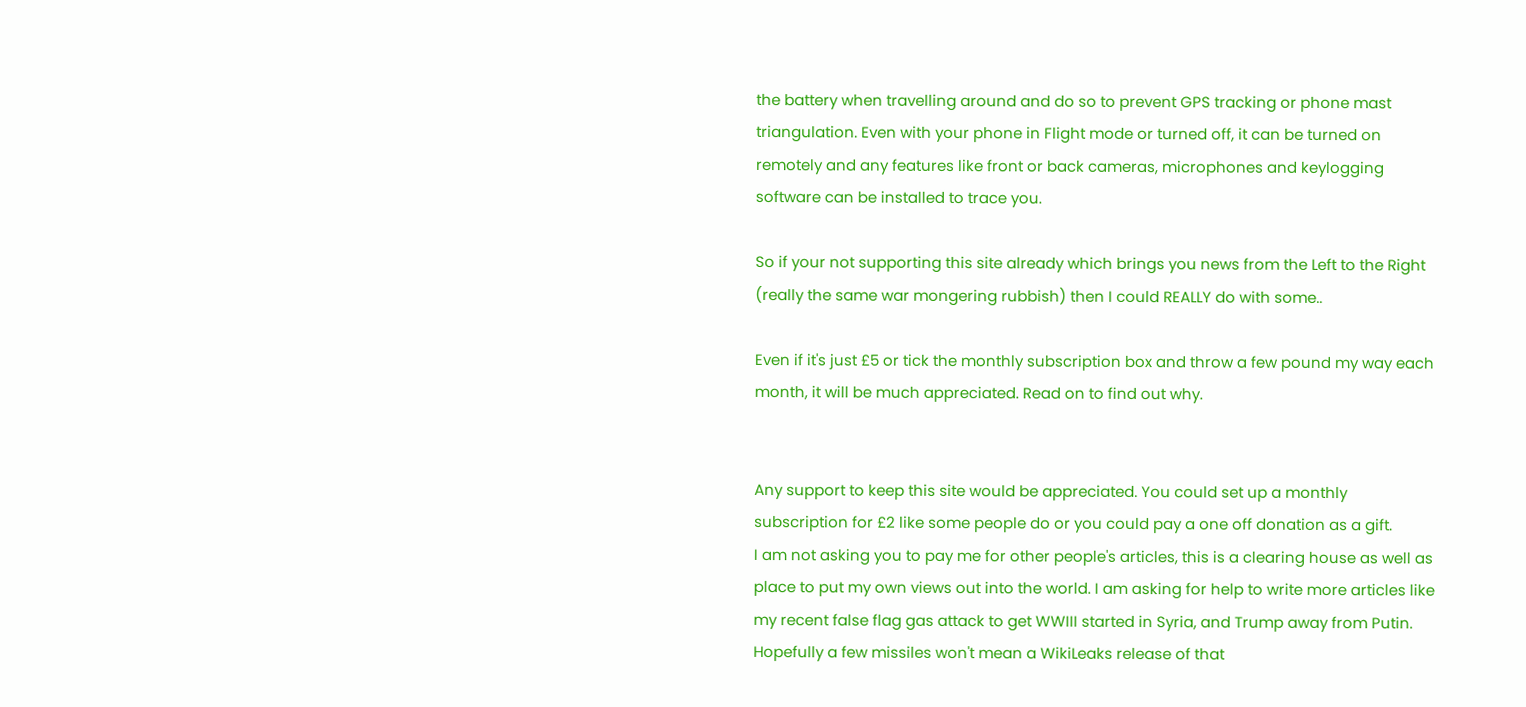the battery when travelling around and do so to prevent GPS tracking or phone mast triangulation. Even with your phone in Flight mode or turned off, it can be turned on remotely and any features like front or back cameras, microphones and keylogging software can be installed to trace you.

So if your not supporting this site already which brings you news from the Left to the Right (really the same war mongering rubbish) then I could REALLY do with some..

Even if it's just £5 or tick the monthly subscription box and throw a few pound my way each month, it will be much appreciated. Read on to find out why.


Any support to keep this site would be appreciated. You could set up a monthly subscription for £2 like some people do or you could pay a one off donation as a gift.
I am not asking you to pay me for other people's articles, this is a clearing house as well as place to put my own views out into the world. I am asking for help to write more articles like my recent false flag gas attack to get WWIII started in Syria, and Trump away from Putin. Hopefully a few missiles won't mean a WikiLeaks release of that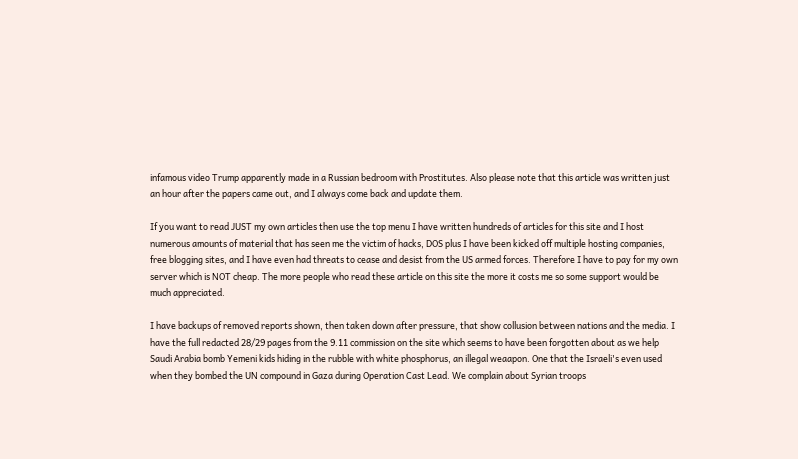infamous video Trump apparently made in a Russian bedroom with Prostitutes. Also please note that this article was written just an hour after the papers came out, and I always come back and update them.

If you want to read JUST my own articles then use the top menu I have written hundreds of articles for this site and I host numerous amounts of material that has seen me the victim of hacks, DOS plus I have been kicked off multiple hosting companies, free blogging sites, and I have even had threats to cease and desist from the US armed forces. Therefore I have to pay for my own server which is NOT cheap. The more people who read these article on this site the more it costs me so some support would be much appreciated.

I have backups of removed reports shown, then taken down after pressure, that show collusion between nations and the media. I have the full redacted 28/29 pages from the 9.11 commission on the site which seems to have been forgotten about as we help Saudi Arabia bomb Yemeni kids hiding in the rubble with white phosphorus, an illegal weaapon. One that the Israeli's even used when they bombed the UN compound in Gaza during Operation Cast Lead. We complain about Syrian troops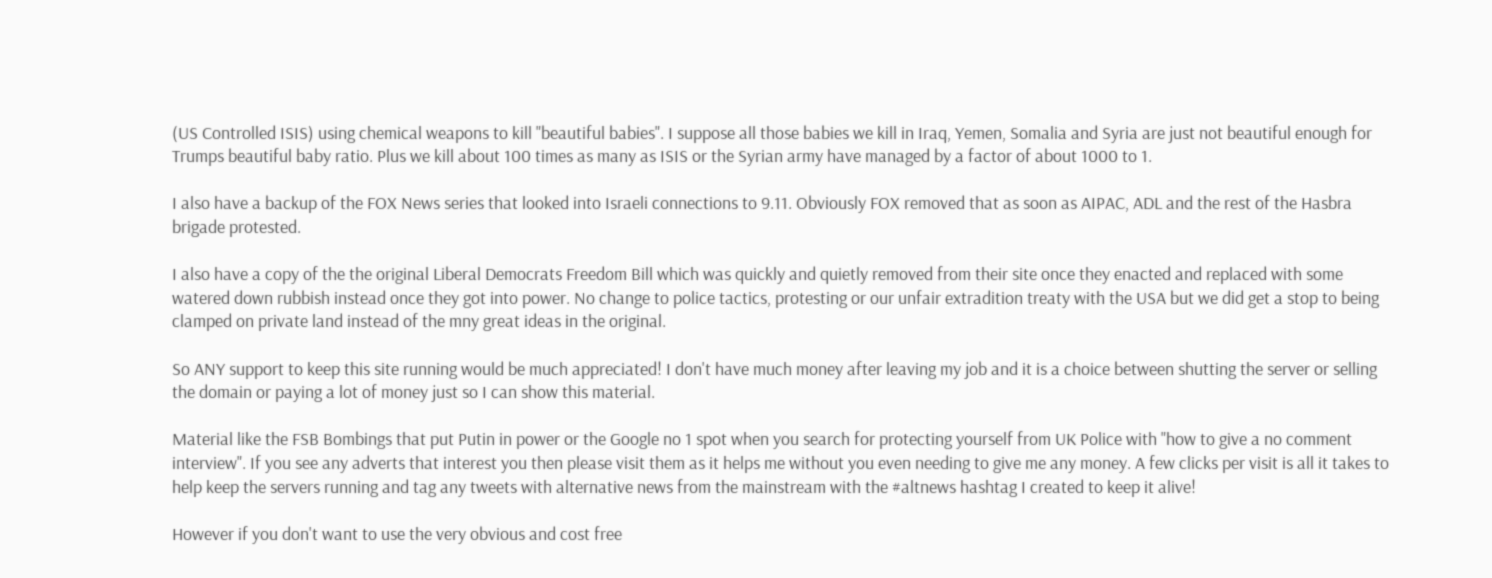(US Controlled ISIS) using chemical weapons to kill "beautiful babies". I suppose all those babies we kill in Iraq, Yemen, Somalia and Syria are just not beautiful enough for Trumps beautiful baby ratio. Plus we kill about 100 times as many as ISIS or the Syrian army have managed by a factor of about 1000 to 1.

I also have a backup of the FOX News series that looked into Israeli connections to 9.11. Obviously FOX removed that as soon as AIPAC, ADL and the rest of the Hasbra brigade protested.

I also have a copy of the the original Liberal Democrats Freedom Bill which was quickly and quietly removed from their site once they enacted and replaced with some watered down rubbish instead once they got into power. No change to police tactics, protesting or our unfair extradition treaty with the USA but we did get a stop to being clamped on private land instead of the mny great ideas in the original.

So ANY support to keep this site running would be much appreciated! I don't have much money after leaving my job and it is a choice between shutting the server or selling the domain or paying a lot of money just so I can show this material.

Material like the FSB Bombings that put Putin in power or the Google no 1 spot when you search for protecting yourself from UK Police with "how to give a no comment interview". If you see any adverts that interest you then please visit them as it helps me without you even needing to give me any money. A few clicks per visit is all it takes to help keep the servers running and tag any tweets with alternative news from the mainstream with the #altnews hashtag I created to keep it alive!

However if you don't want to use the very obvious and cost free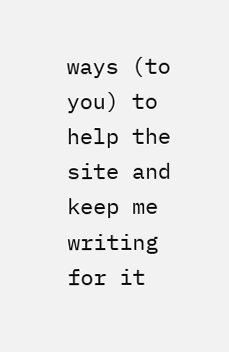ways (to you) to help the site and keep me writing for it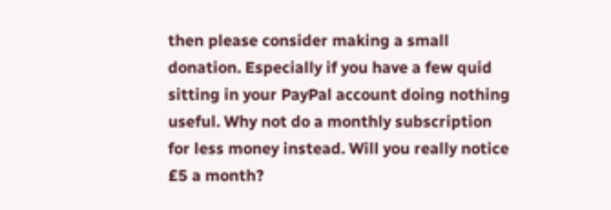then please consider making a small donation. Especially if you have a few quid sitting in your PayPal account doing nothing useful. Why not do a monthly subscription for less money instead. Will you really notice £5 a month?